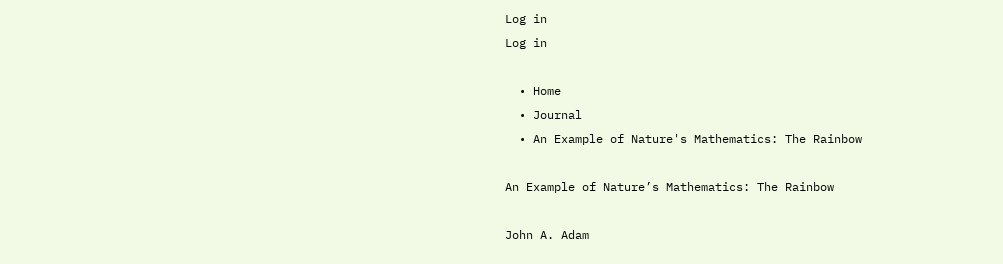Log in
Log in

  • Home
  • Journal
  • An Example of Nature's Mathematics: The Rainbow

An Example of Nature’s Mathematics: The Rainbow

John A. Adam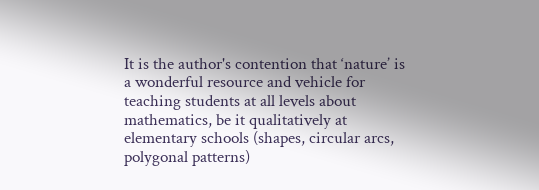It is the author's contention that ‘nature’ is a wonderful resource and vehicle for teaching students at all levels about mathematics, be it qualitatively at elementary schools (shapes, circular arcs, polygonal patterns)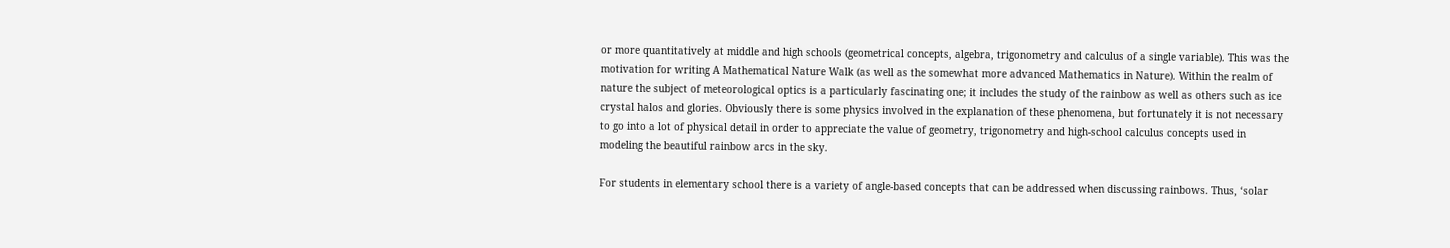or more quantitatively at middle and high schools (geometrical concepts, algebra, trigonometry and calculus of a single variable). This was the motivation for writing A Mathematical Nature Walk (as well as the somewhat more advanced Mathematics in Nature). Within the realm of nature the subject of meteorological optics is a particularly fascinating one; it includes the study of the rainbow as well as others such as ice crystal halos and glories. Obviously there is some physics involved in the explanation of these phenomena, but fortunately it is not necessary to go into a lot of physical detail in order to appreciate the value of geometry, trigonometry and high-school calculus concepts used in modeling the beautiful rainbow arcs in the sky.

For students in elementary school there is a variety of angle-based concepts that can be addressed when discussing rainbows. Thus, ‘solar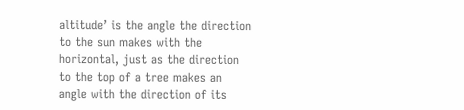altitude’ is the angle the direction to the sun makes with the horizontal, just as the direction to the top of a tree makes an angle with the direction of its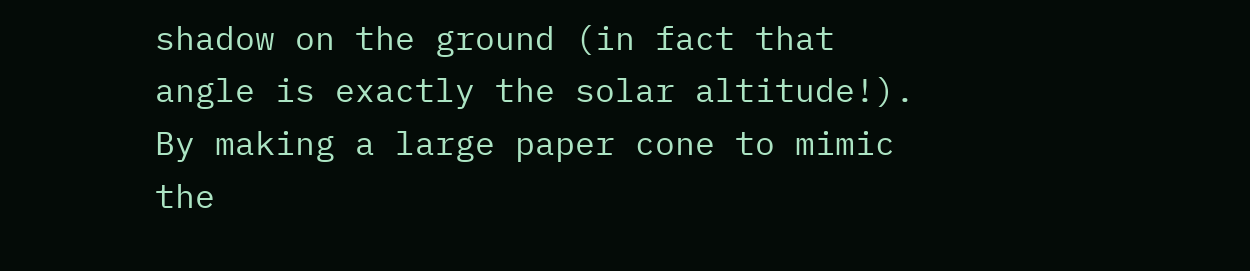shadow on the ground (in fact that angle is exactly the solar altitude!). By making a large paper cone to mimic the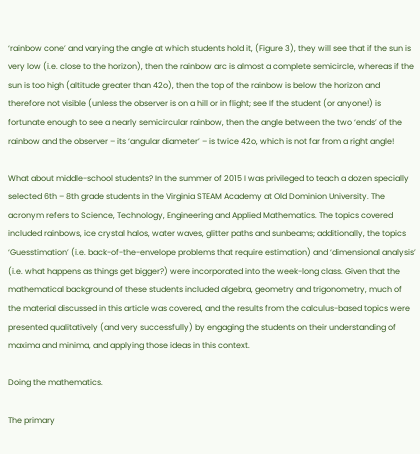‘rainbow cone’ and varying the angle at which students hold it, (Figure 3), they will see that if the sun is very low (i.e. close to the horizon), then the rainbow arc is almost a complete semicircle, whereas if the sun is too high (altitude greater than 42o), then the top of the rainbow is below the horizon and therefore not visible (unless the observer is on a hill or in flight; see If the student (or anyone!) is fortunate enough to see a nearly semicircular rainbow, then the angle between the two ‘ends’ of the rainbow and the observer – its ‘angular diameter’ – is twice 42o, which is not far from a right angle!

What about middle-school students? In the summer of 2015 I was privileged to teach a dozen specially selected 6th – 8th grade students in the Virginia STEAM Academy at Old Dominion University. The acronym refers to Science, Technology, Engineering and Applied Mathematics. The topics covered included rainbows, ice crystal halos, water waves, glitter paths and sunbeams; additionally, the topics ‘Guesstimation’ (i.e. back-of-the-envelope problems that require estimation) and ‘dimensional analysis’ (i.e. what happens as things get bigger?) were incorporated into the week-long class. Given that the mathematical background of these students included algebra, geometry and trigonometry, much of the material discussed in this article was covered, and the results from the calculus-based topics were presented qualitatively (and very successfully) by engaging the students on their understanding of maxima and minima, and applying those ideas in this context.

Doing the mathematics.

The primary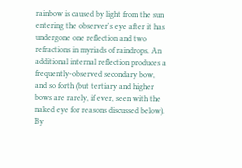rainbow is caused by light from the sun entering the observer's eye after it has undergone one reflection and two refractions in myriads of raindrops. An additional internal reflection produces a frequently-observed secondary bow, and so forth (but tertiary and higher bows are rarely, if ever, seen with the naked eye for reasons discussed below). By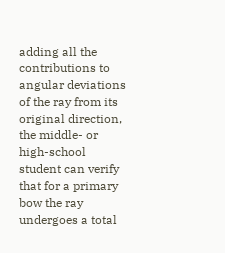adding all the contributions to angular deviations of the ray from its original direction, the middle- or high-school student can verify that for a primary bow the ray undergoes a total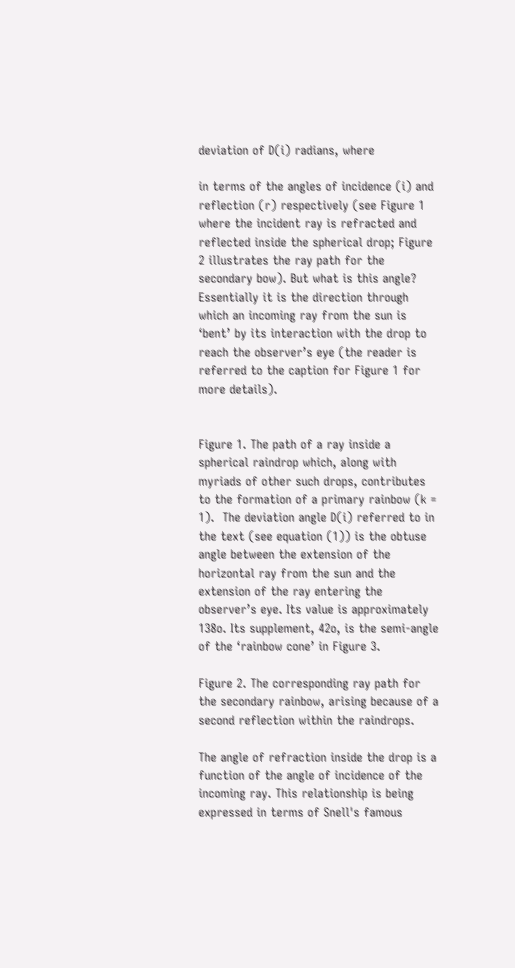deviation of D(i) radians, where

in terms of the angles of incidence (i) and reflection (r) respectively (see Figure 1 where the incident ray is refracted and reflected inside the spherical drop; Figure 2 illustrates the ray path for the secondary bow). But what is this angle? Essentially it is the direction through which an incoming ray from the sun is ‘bent’ by its interaction with the drop to reach the observer’s eye (the reader is referred to the caption for Figure 1 for more details).


Figure 1. The path of a ray inside a spherical raindrop which, along with myriads of other such drops, contributes to the formation of a primary rainbow (k = 1).  The deviation angle D(i) referred to in the text (see equation (1)) is the obtuse angle between the extension of the horizontal ray from the sun and the extension of the ray entering the observer’s eye. Its value is approximately 138o. Its supplement, 42o, is the semi-angle of the ‘rainbow cone’ in Figure 3.

Figure 2. The corresponding ray path for the secondary rainbow, arising because of a second reflection within the raindrops.

The angle of refraction inside the drop is a function of the angle of incidence of the incoming ray. This relationship is being expressed in terms of Snell's famous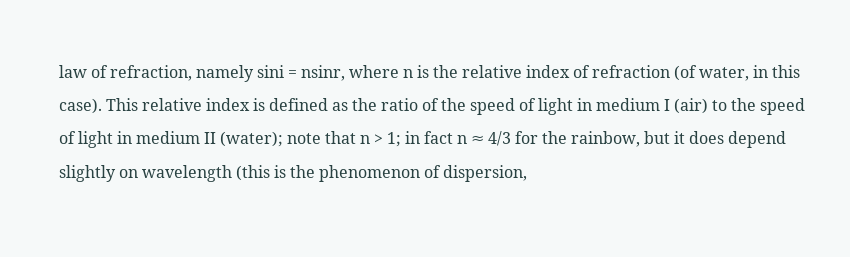law of refraction, namely sini = nsinr, where n is the relative index of refraction (of water, in this case). This relative index is defined as the ratio of the speed of light in medium I (air) to the speed of light in medium II (water); note that n > 1; in fact n ≈ 4/3 for the rainbow, but it does depend slightly on wavelength (this is the phenomenon of dispersion,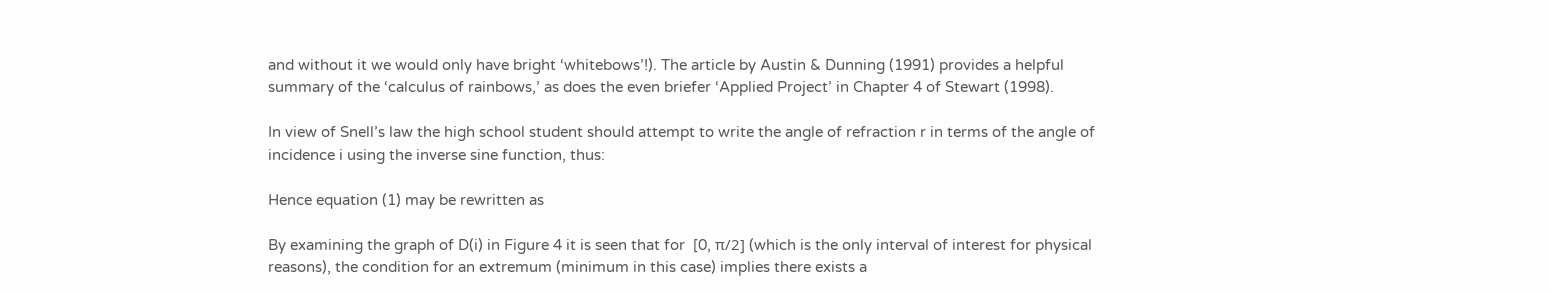and without it we would only have bright ‘whitebows’!). The article by Austin & Dunning (1991) provides a helpful summary of the ‘calculus of rainbows,’ as does the even briefer ‘Applied Project’ in Chapter 4 of Stewart (1998).

In view of Snell’s law the high school student should attempt to write the angle of refraction r in terms of the angle of incidence i using the inverse sine function, thus:

Hence equation (1) may be rewritten as

By examining the graph of D(i) in Figure 4 it is seen that for  [0, π/2] (which is the only interval of interest for physical reasons), the condition for an extremum (minimum in this case) implies there exists a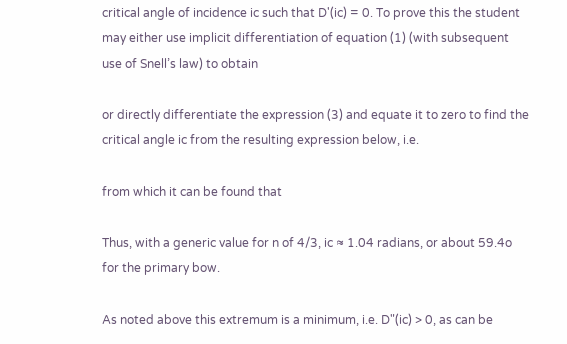critical angle of incidence ic such that D'(ic) = 0. To prove this the student may either use implicit differentiation of equation (1) (with subsequent use of Snell’s law) to obtain

or directly differentiate the expression (3) and equate it to zero to find the critical angle ic from the resulting expression below, i.e.

from which it can be found that

Thus, with a generic value for n of 4/3, ic ≈ 1.04 radians, or about 59.4o for the primary bow.

As noted above this extremum is a minimum, i.e. D"(ic) > 0, as can be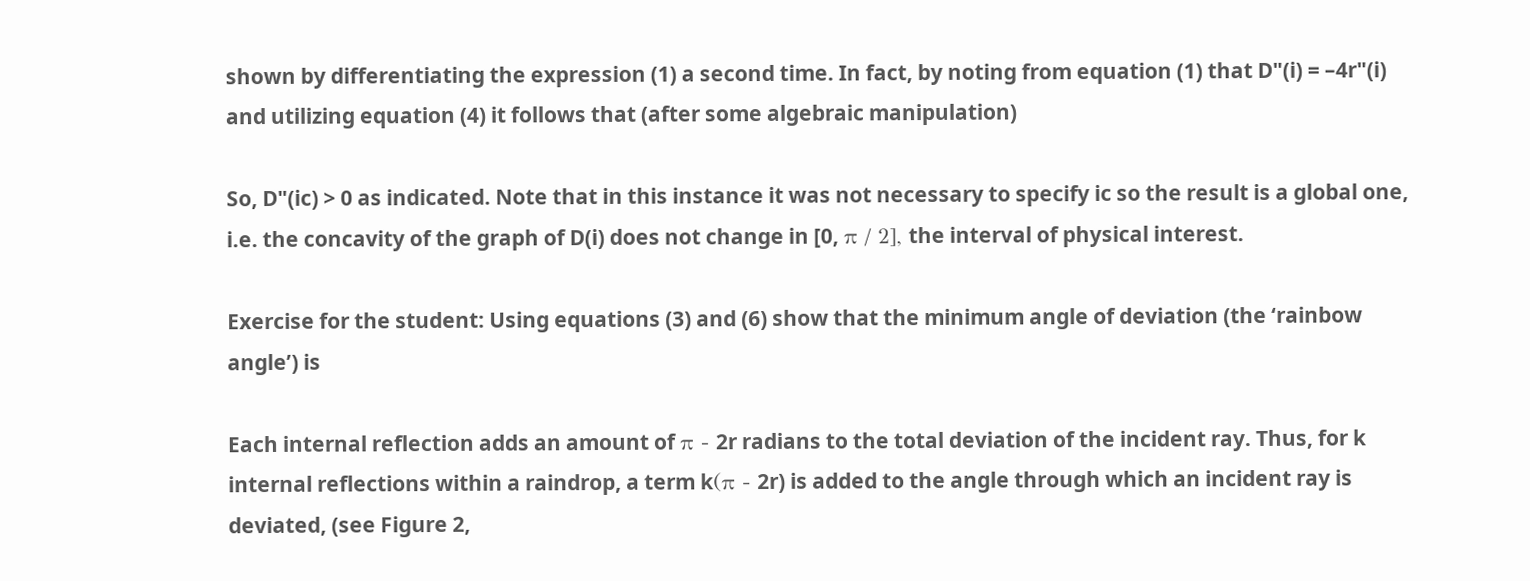shown by differentiating the expression (1) a second time. In fact, by noting from equation (1) that D"(i) = –4r"(i) and utilizing equation (4) it follows that (after some algebraic manipulation)

So, D"(ic) > 0 as indicated. Note that in this instance it was not necessary to specify ic so the result is a global one, i.e. the concavity of the graph of D(i) does not change in [0, π / 2], the interval of physical interest.

Exercise for the student: Using equations (3) and (6) show that the minimum angle of deviation (the ‘rainbow angle’) is

Each internal reflection adds an amount of π - 2r radians to the total deviation of the incident ray. Thus, for k internal reflections within a raindrop, a term k(π - 2r) is added to the angle through which an incident ray is deviated, (see Figure 2,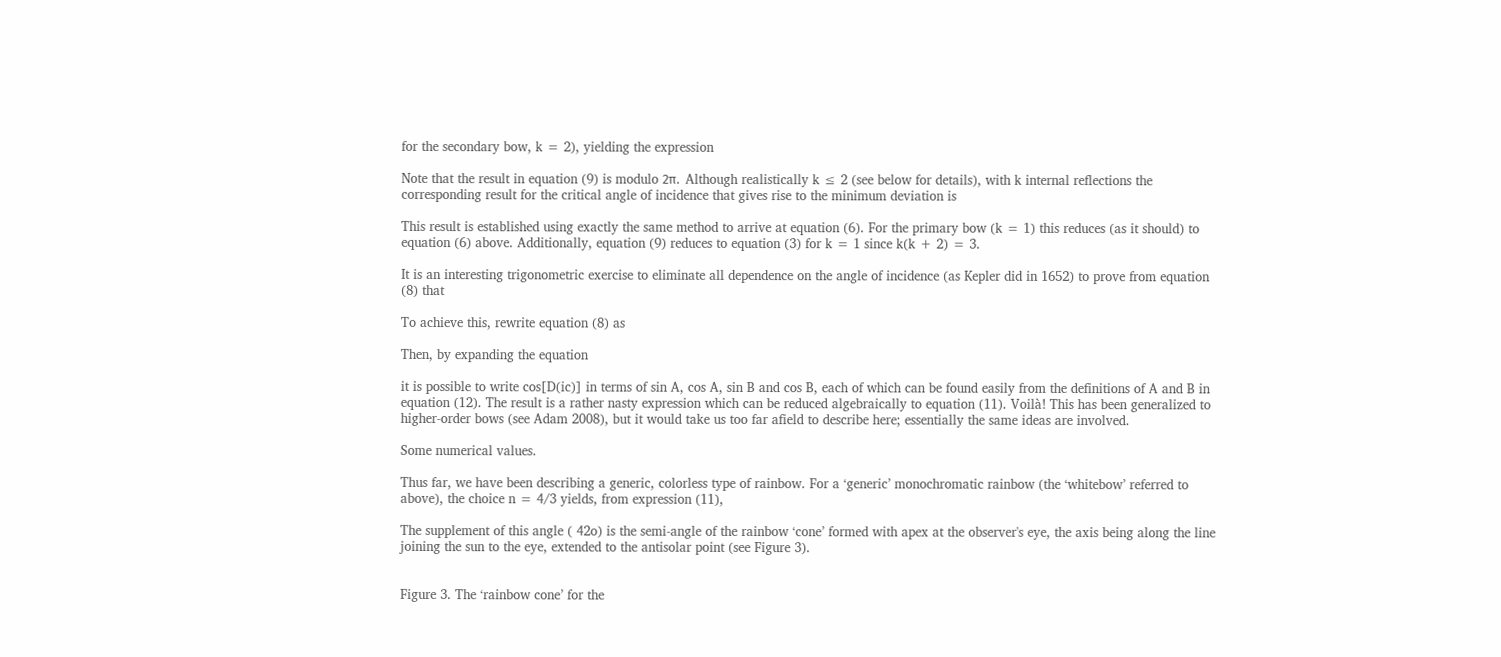for the secondary bow, k = 2), yielding the expression

Note that the result in equation (9) is modulo 2π.  Although realistically k ≤ 2 (see below for details), with k internal reflections the corresponding result for the critical angle of incidence that gives rise to the minimum deviation is

This result is established using exactly the same method to arrive at equation (6). For the primary bow (k = 1) this reduces (as it should) to equation (6) above. Additionally, equation (9) reduces to equation (3) for k = 1 since k(k + 2) = 3.

It is an interesting trigonometric exercise to eliminate all dependence on the angle of incidence (as Kepler did in 1652) to prove from equation (8) that

To achieve this, rewrite equation (8) as

Then, by expanding the equation

it is possible to write cos[D(ic)] in terms of sin A, cos A, sin B and cos B, each of which can be found easily from the definitions of A and B in equation (12). The result is a rather nasty expression which can be reduced algebraically to equation (11). Voilà! This has been generalized to higher-order bows (see Adam 2008), but it would take us too far afield to describe here; essentially the same ideas are involved.

Some numerical values.

Thus far, we have been describing a generic, colorless type of rainbow. For a ‘generic’ monochromatic rainbow (the ‘whitebow’ referred to above), the choice n = 4/3 yields, from expression (11),

The supplement of this angle ( 42o) is the semi-angle of the rainbow ‘cone’ formed with apex at the observer's eye, the axis being along the line joining the sun to the eye, extended to the antisolar point (see Figure 3).


Figure 3. The ‘rainbow cone’ for the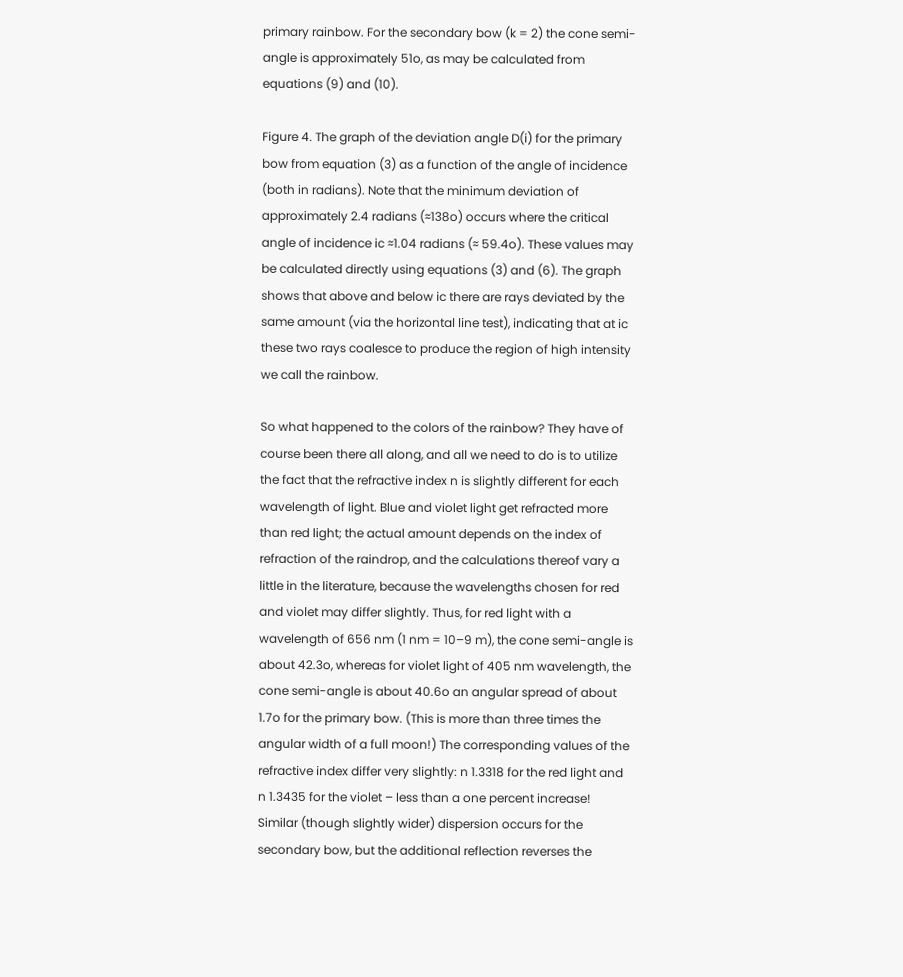primary rainbow. For the secondary bow (k = 2) the cone semi-angle is approximately 51o, as may be calculated from equations (9) and (10).

Figure 4. The graph of the deviation angle D(i) for the primary bow from equation (3) as a function of the angle of incidence (both in radians). Note that the minimum deviation of approximately 2.4 radians (≈138o) occurs where the critical angle of incidence ic ≈1.04 radians (≈ 59.4o). These values may be calculated directly using equations (3) and (6). The graph shows that above and below ic there are rays deviated by the same amount (via the horizontal line test), indicating that at ic these two rays coalesce to produce the region of high intensity we call the rainbow.

So what happened to the colors of the rainbow? They have of course been there all along, and all we need to do is to utilize the fact that the refractive index n is slightly different for each wavelength of light. Blue and violet light get refracted more than red light; the actual amount depends on the index of refraction of the raindrop, and the calculations thereof vary a little in the literature, because the wavelengths chosen for red and violet may differ slightly. Thus, for red light with a wavelength of 656 nm (1 nm = 10–9 m), the cone semi-angle is about 42.3o, whereas for violet light of 405 nm wavelength, the cone semi-angle is about 40.6o an angular spread of about 1.7o for the primary bow. (This is more than three times the angular width of a full moon!) The corresponding values of the refractive index differ very slightly: n 1.3318 for the red light and n 1.3435 for the violet – less than a one percent increase! Similar (though slightly wider) dispersion occurs for the secondary bow, but the additional reflection reverses the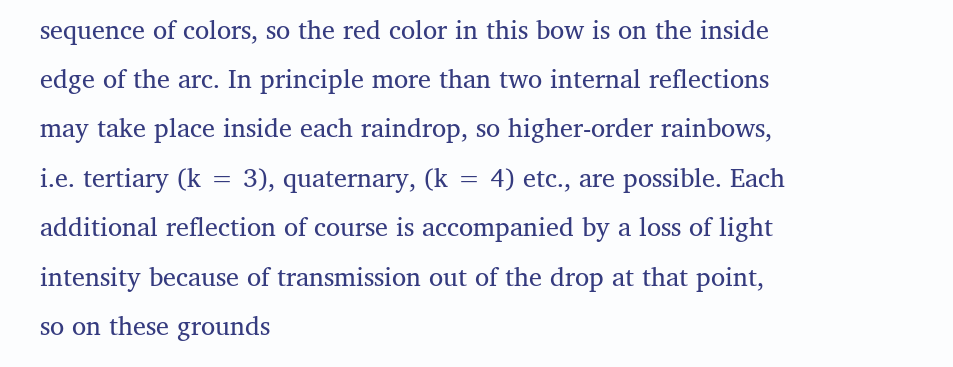sequence of colors, so the red color in this bow is on the inside edge of the arc. In principle more than two internal reflections may take place inside each raindrop, so higher-order rainbows, i.e. tertiary (k = 3), quaternary, (k = 4) etc., are possible. Each additional reflection of course is accompanied by a loss of light intensity because of transmission out of the drop at that point, so on these grounds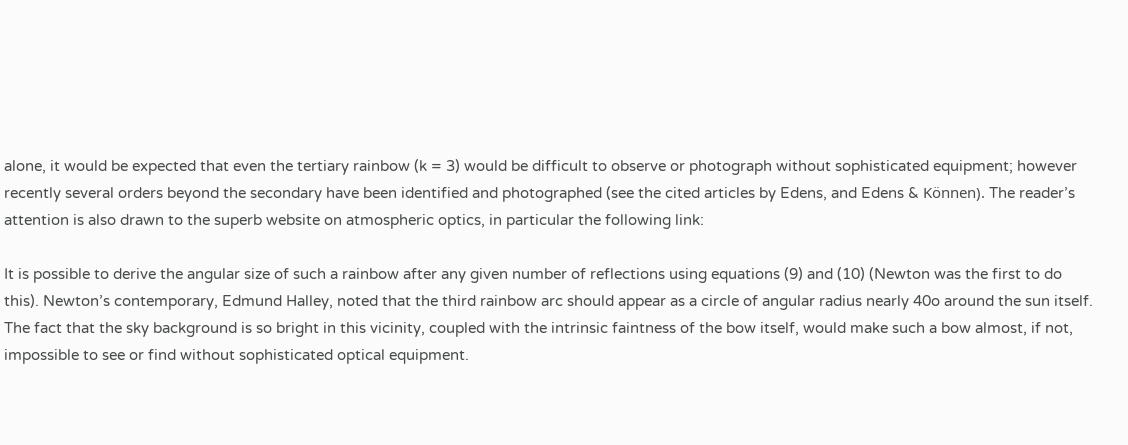alone, it would be expected that even the tertiary rainbow (k = 3) would be difficult to observe or photograph without sophisticated equipment; however recently several orders beyond the secondary have been identified and photographed (see the cited articles by Edens, and Edens & Können). The reader’s attention is also drawn to the superb website on atmospheric optics, in particular the following link:

It is possible to derive the angular size of such a rainbow after any given number of reflections using equations (9) and (10) (Newton was the first to do this). Newton’s contemporary, Edmund Halley, noted that the third rainbow arc should appear as a circle of angular radius nearly 40o around the sun itself. The fact that the sky background is so bright in this vicinity, coupled with the intrinsic faintness of the bow itself, would make such a bow almost, if not, impossible to see or find without sophisticated optical equipment.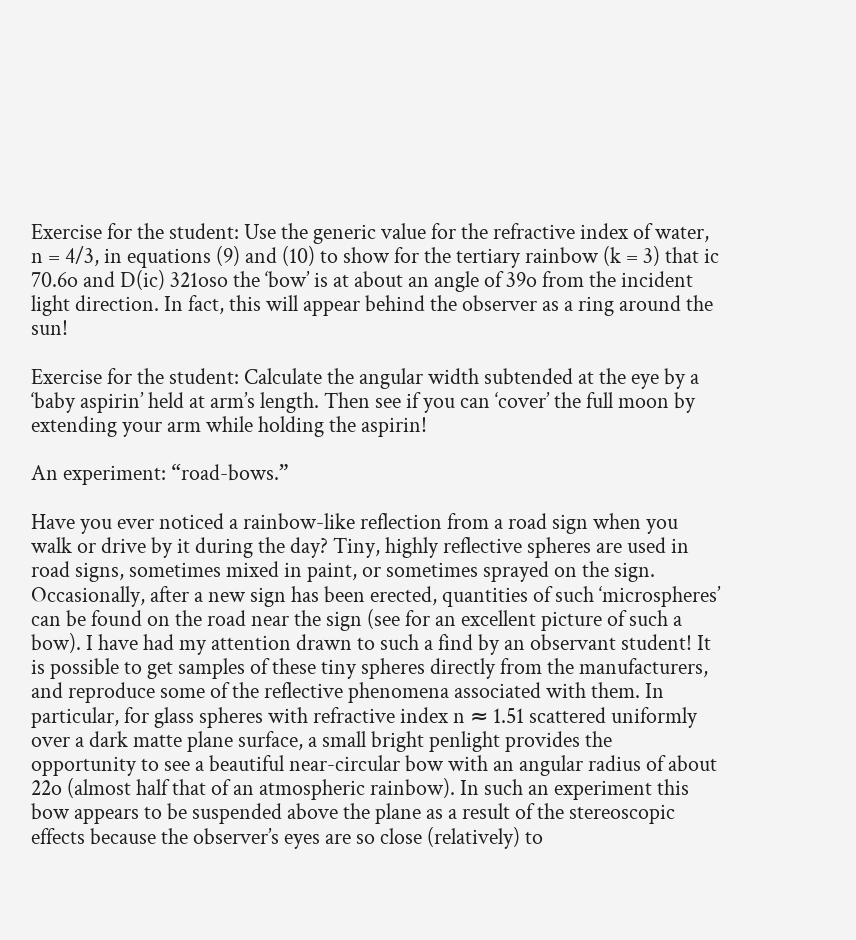Exercise for the student: Use the generic value for the refractive index of water, n = 4/3, in equations (9) and (10) to show for the tertiary rainbow (k = 3) that ic 70.6o and D(ic) 321oso the ‘bow’ is at about an angle of 39o from the incident light direction. In fact, this will appear behind the observer as a ring around the sun!

Exercise for the student: Calculate the angular width subtended at the eye by a ‘baby aspirin’ held at arm’s length. Then see if you can ‘cover’ the full moon by extending your arm while holding the aspirin!

An experiment: “road-bows.”

Have you ever noticed a rainbow-like reflection from a road sign when you walk or drive by it during the day? Tiny, highly reflective spheres are used in road signs, sometimes mixed in paint, or sometimes sprayed on the sign. Occasionally, after a new sign has been erected, quantities of such ‘microspheres’ can be found on the road near the sign (see for an excellent picture of such a bow). I have had my attention drawn to such a find by an observant student! It is possible to get samples of these tiny spheres directly from the manufacturers, and reproduce some of the reflective phenomena associated with them. In particular, for glass spheres with refractive index n ≈ 1.51 scattered uniformly over a dark matte plane surface, a small bright penlight provides the opportunity to see a beautiful near-circular bow with an angular radius of about 22o (almost half that of an atmospheric rainbow). In such an experiment this bow appears to be suspended above the plane as a result of the stereoscopic effects because the observer’s eyes are so close (relatively) to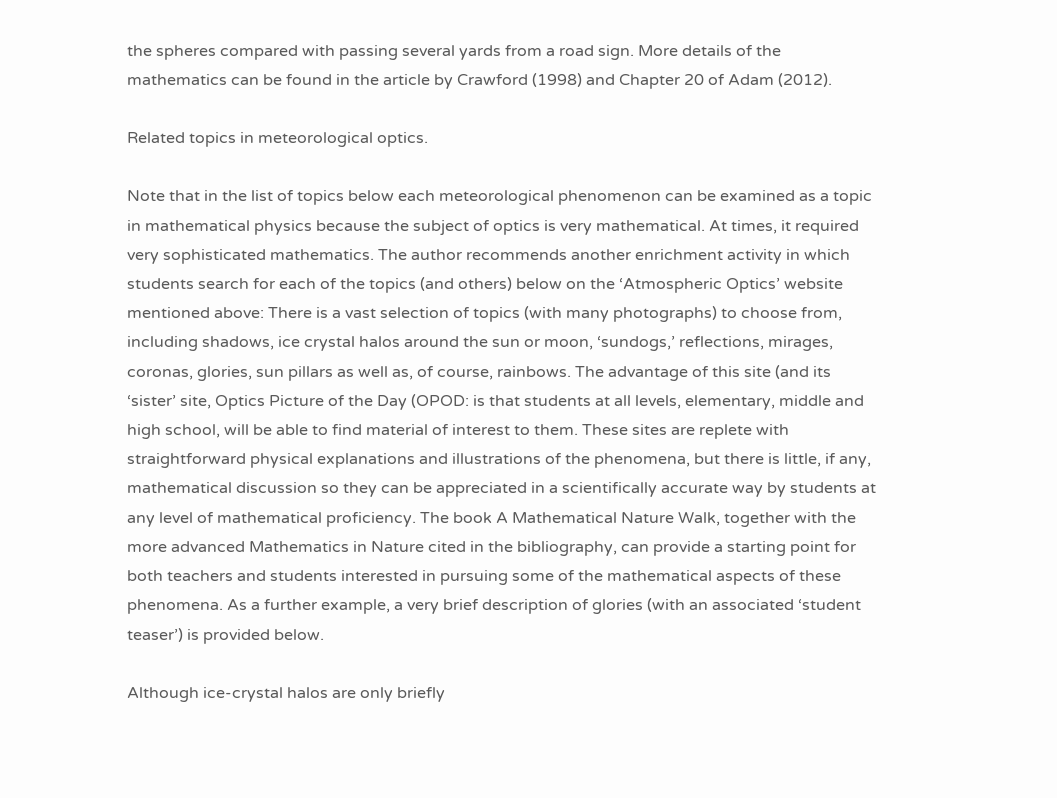the spheres compared with passing several yards from a road sign. More details of the mathematics can be found in the article by Crawford (1998) and Chapter 20 of Adam (2012).

Related topics in meteorological optics.

Note that in the list of topics below each meteorological phenomenon can be examined as a topic in mathematical physics because the subject of optics is very mathematical. At times, it required very sophisticated mathematics. The author recommends another enrichment activity in which students search for each of the topics (and others) below on the ‘Atmospheric Optics’ website mentioned above: There is a vast selection of topics (with many photographs) to choose from, including shadows, ice crystal halos around the sun or moon, ‘sundogs,’ reflections, mirages, coronas, glories, sun pillars as well as, of course, rainbows. The advantage of this site (and its ‘sister’ site, Optics Picture of the Day (OPOD: is that students at all levels, elementary, middle and high school, will be able to find material of interest to them. These sites are replete with straightforward physical explanations and illustrations of the phenomena, but there is little, if any, mathematical discussion so they can be appreciated in a scientifically accurate way by students at any level of mathematical proficiency. The book A Mathematical Nature Walk, together with the more advanced Mathematics in Nature cited in the bibliography, can provide a starting point for both teachers and students interested in pursuing some of the mathematical aspects of these phenomena. As a further example, a very brief description of glories (with an associated ‘student teaser’) is provided below.

Although ice-crystal halos are only briefly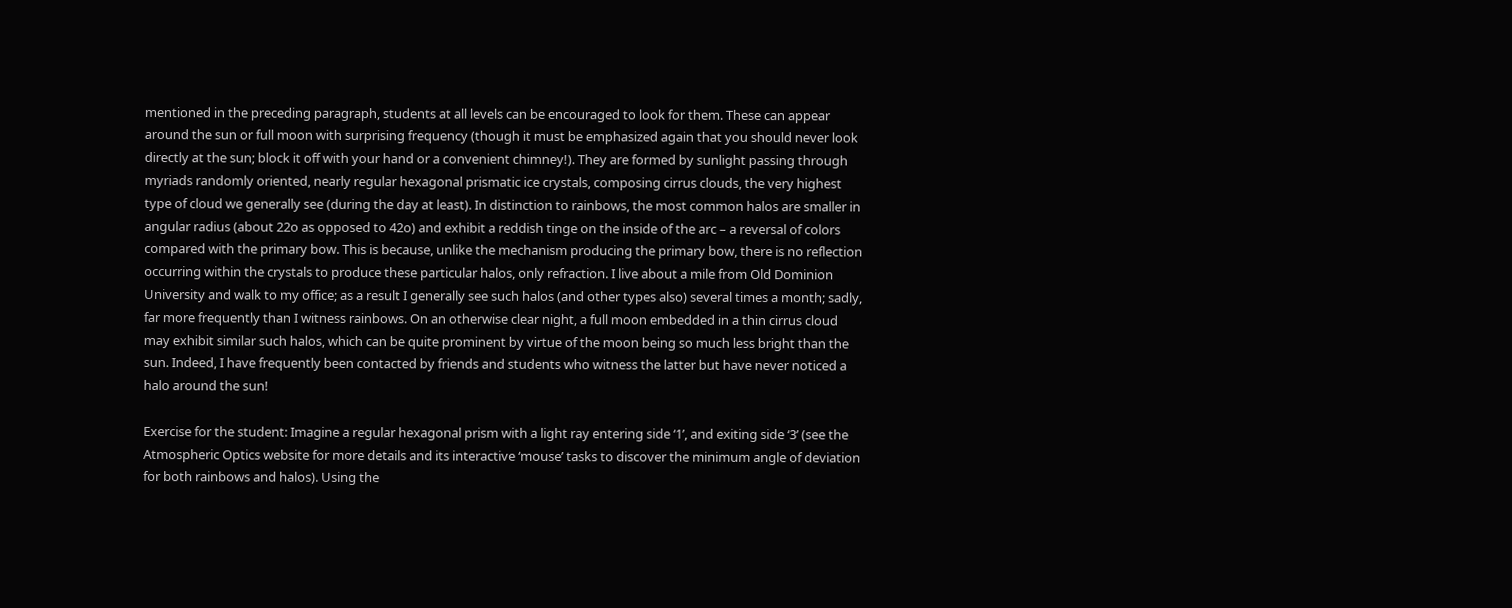mentioned in the preceding paragraph, students at all levels can be encouraged to look for them. These can appear around the sun or full moon with surprising frequency (though it must be emphasized again that you should never look directly at the sun; block it off with your hand or a convenient chimney!). They are formed by sunlight passing through myriads randomly oriented, nearly regular hexagonal prismatic ice crystals, composing cirrus clouds, the very highest type of cloud we generally see (during the day at least). In distinction to rainbows, the most common halos are smaller in angular radius (about 22o as opposed to 42o) and exhibit a reddish tinge on the inside of the arc – a reversal of colors compared with the primary bow. This is because, unlike the mechanism producing the primary bow, there is no reflection occurring within the crystals to produce these particular halos, only refraction. I live about a mile from Old Dominion University and walk to my office; as a result I generally see such halos (and other types also) several times a month; sadly, far more frequently than I witness rainbows. On an otherwise clear night, a full moon embedded in a thin cirrus cloud may exhibit similar such halos, which can be quite prominent by virtue of the moon being so much less bright than the sun. Indeed, I have frequently been contacted by friends and students who witness the latter but have never noticed a halo around the sun!

Exercise for the student: Imagine a regular hexagonal prism with a light ray entering side ‘1’, and exiting side ‘3’ (see the Atmospheric Optics website for more details and its interactive ‘mouse’ tasks to discover the minimum angle of deviation for both rainbows and halos). Using the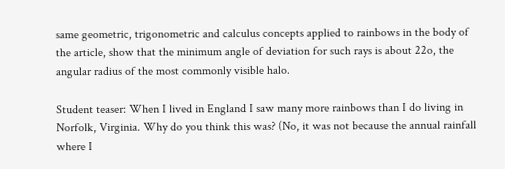same geometric, trigonometric and calculus concepts applied to rainbows in the body of the article, show that the minimum angle of deviation for such rays is about 22o, the angular radius of the most commonly visible halo.

Student teaser: When I lived in England I saw many more rainbows than I do living in Norfolk, Virginia. Why do you think this was? (No, it was not because the annual rainfall where I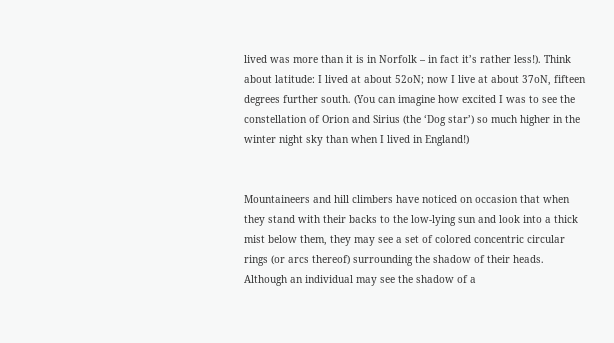lived was more than it is in Norfolk – in fact it’s rather less!). Think about latitude: I lived at about 52oN; now I live at about 37oN, fifteen degrees further south. (You can imagine how excited I was to see the constellation of Orion and Sirius (the ‘Dog star’) so much higher in the winter night sky than when I lived in England!)


Mountaineers and hill climbers have noticed on occasion that when they stand with their backs to the low-lying sun and look into a thick mist below them, they may see a set of colored concentric circular rings (or arcs thereof) surrounding the shadow of their heads. Although an individual may see the shadow of a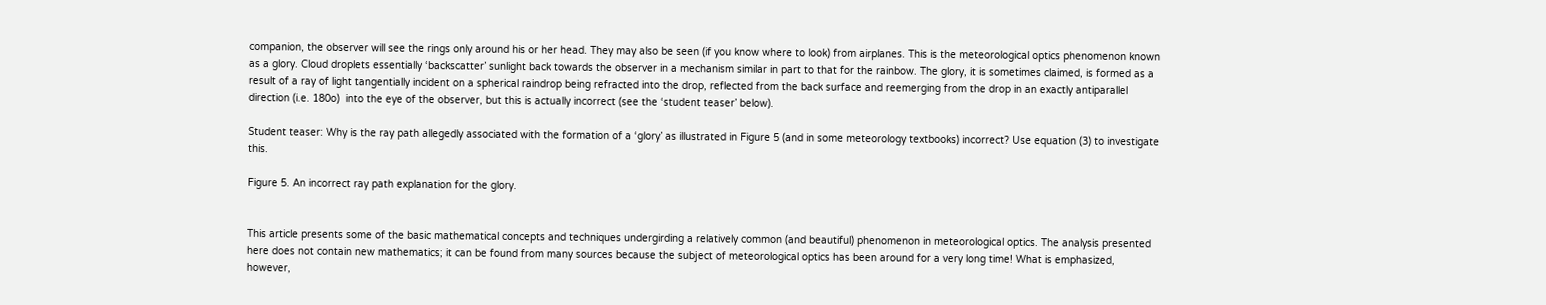companion, the observer will see the rings only around his or her head. They may also be seen (if you know where to look) from airplanes. This is the meteorological optics phenomenon known as a glory. Cloud droplets essentially ‘backscatter’ sunlight back towards the observer in a mechanism similar in part to that for the rainbow. The glory, it is sometimes claimed, is formed as a result of a ray of light tangentially incident on a spherical raindrop being refracted into the drop, reflected from the back surface and reemerging from the drop in an exactly antiparallel direction (i.e. 180o)  into the eye of the observer, but this is actually incorrect (see the ‘student teaser’ below).

Student teaser: Why is the ray path allegedly associated with the formation of a ‘glory’ as illustrated in Figure 5 (and in some meteorology textbooks) incorrect? Use equation (3) to investigate this.

Figure 5. An incorrect ray path explanation for the glory.


This article presents some of the basic mathematical concepts and techniques undergirding a relatively common (and beautiful) phenomenon in meteorological optics. The analysis presented here does not contain new mathematics; it can be found from many sources because the subject of meteorological optics has been around for a very long time! What is emphasized, however,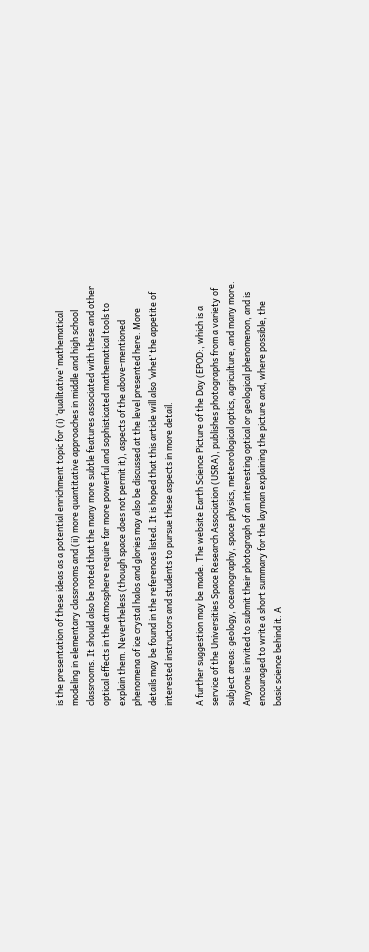is the presentation of these ideas as a potential enrichment topic for (i) ‘qualitative’ mathematical modeling in elementary classrooms and (ii) more quantitative approaches in middle and high school classrooms. It should also be noted that the many more subtle features associated with these and other optical effects in the atmosphere require far more powerful and sophisticated mathematical tools to explain them. Nevertheless (though space does not permit it), aspects of the above-mentioned phenomena of ice crystal halos and glories may also be discussed at the level presented here. More details may be found in the references listed. It is hoped that this article will also ‘whet’ the appetite of interested instructors and students to pursue these aspects in more detail.

A further suggestion may be made. The website Earth Science Picture of the Day (EPOD:, which is a service of the Universities Space Research Association (USRA), publishes photographs from a variety of subject areas: geology, oceanography, space physics, meteorological optics, agriculture, and many more. Anyone is invited to submit their photograph of an interesting optical or geological phenomenon, and is encouraged to write a short summary for the layman explaining the picture and, where possible, the basic science behind it. A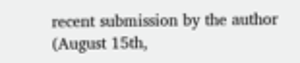recent submission by the author (August 15th,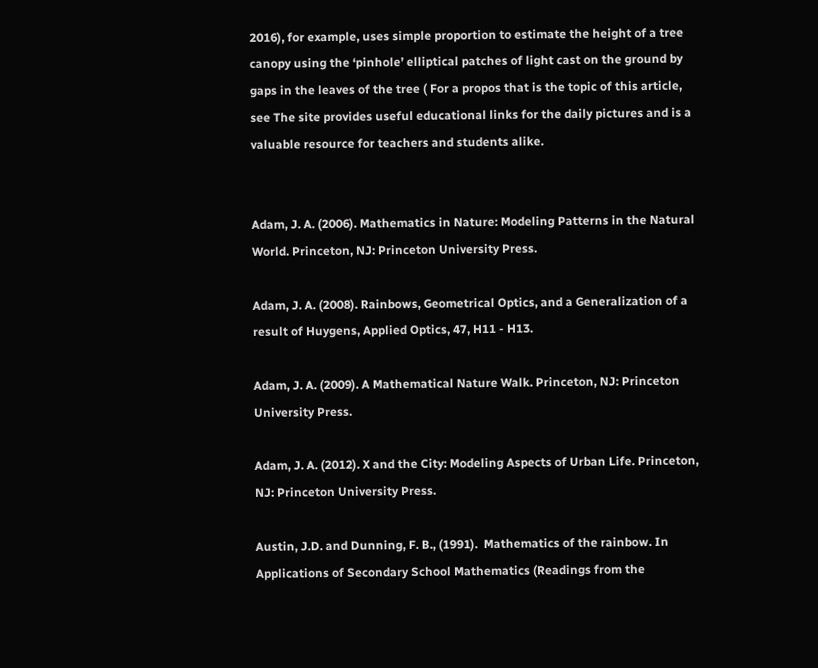2016), for example, uses simple proportion to estimate the height of a tree canopy using the ‘pinhole’ elliptical patches of light cast on the ground by gaps in the leaves of the tree ( For a propos that is the topic of this article, see The site provides useful educational links for the daily pictures and is a valuable resource for teachers and students alike.


Adam, J. A. (2006). Mathematics in Nature: Modeling Patterns in the Natural World. Princeton, NJ: Princeton University Press.

Adam, J. A. (2008). Rainbows, Geometrical Optics, and a Generalization of a result of Huygens, Applied Optics, 47, H11 - H13.

Adam, J. A. (2009). A Mathematical Nature Walk. Princeton, NJ: Princeton University Press.

Adam, J. A. (2012). X and the City: Modeling Aspects of Urban Life. Princeton, NJ: Princeton University Press.

Austin, J.D. and Dunning, F. B., (1991).  Mathematics of the rainbow. In Applications of Secondary School Mathematics (Readings from the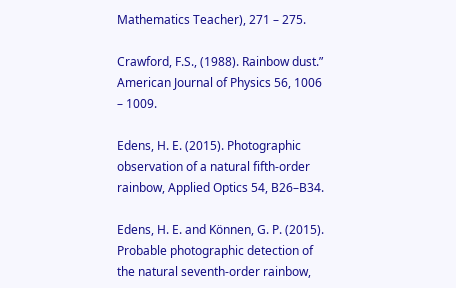Mathematics Teacher), 271 – 275.

Crawford, F.S., (1988). Rainbow dust.” American Journal of Physics 56, 1006 – 1009.

Edens, H. E. (2015). Photographic observation of a natural fifth-order rainbow, Applied Optics 54, B26–B34.

Edens, H. E. and Können, G. P. (2015). Probable photographic detection of the natural seventh-order rainbow,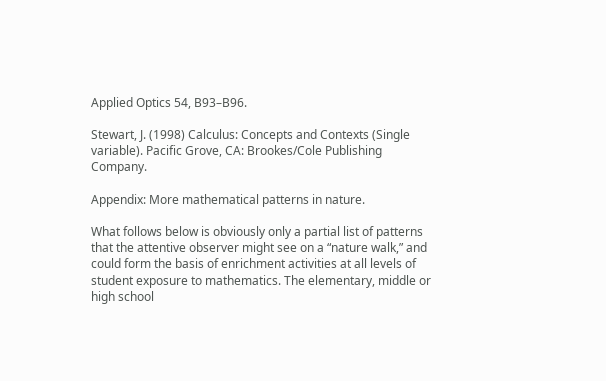Applied Optics 54, B93–B96.

Stewart, J. (1998) Calculus: Concepts and Contexts (Single variable). Pacific Grove, CA: Brookes/Cole Publishing Company.

Appendix: More mathematical patterns in nature.

What follows below is obviously only a partial list of patterns that the attentive observer might see on a “nature walk,” and could form the basis of enrichment activities at all levels of student exposure to mathematics. The elementary, middle or high school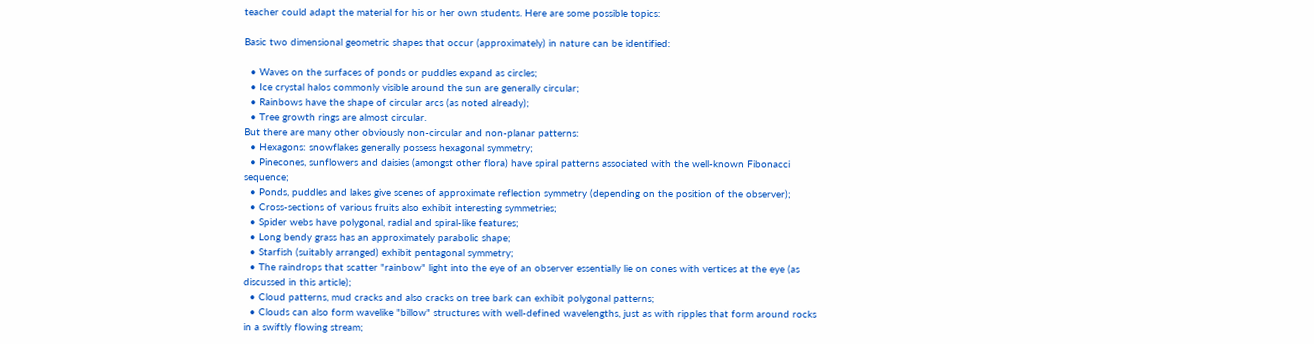teacher could adapt the material for his or her own students. Here are some possible topics:

Basic two dimensional geometric shapes that occur (approximately) in nature can be identified:

  • Waves on the surfaces of ponds or puddles expand as circles;
  • Ice crystal halos commonly visible around the sun are generally circular;
  • Rainbows have the shape of circular arcs (as noted already);
  • Tree growth rings are almost circular.
But there are many other obviously non-circular and non-planar patterns:
  • Hexagons: snowflakes generally possess hexagonal symmetry;
  • Pinecones, sunflowers and daisies (amongst other flora) have spiral patterns associated with the well-known Fibonacci sequence;
  • Ponds, puddles and lakes give scenes of approximate reflection symmetry (depending on the position of the observer);
  • Cross-sections of various fruits also exhibit interesting symmetries;
  • Spider webs have polygonal, radial and spiral-like features;
  • Long bendy grass has an approximately parabolic shape;
  • Starfish (suitably arranged) exhibit pentagonal symmetry;
  • The raindrops that scatter "rainbow" light into the eye of an observer essentially lie on cones with vertices at the eye (as discussed in this article);
  • Cloud patterns, mud cracks and also cracks on tree bark can exhibit polygonal patterns;
  • Clouds can also form wavelike "billow" structures with well-defined wavelengths, just as with ripples that form around rocks in a swiftly flowing stream;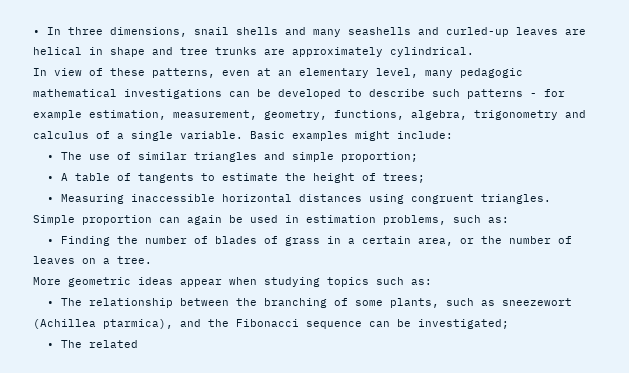• In three dimensions, snail shells and many seashells and curled-up leaves are helical in shape and tree trunks are approximately cylindrical.
In view of these patterns, even at an elementary level, many pedagogic mathematical investigations can be developed to describe such patterns - for example estimation, measurement, geometry, functions, algebra, trigonometry and calculus of a single variable. Basic examples might include:
  • The use of similar triangles and simple proportion;
  • A table of tangents to estimate the height of trees;
  • Measuring inaccessible horizontal distances using congruent triangles.
Simple proportion can again be used in estimation problems, such as:
  • Finding the number of blades of grass in a certain area, or the number of leaves on a tree.
More geometric ideas appear when studying topics such as:
  • The relationship between the branching of some plants, such as sneezewort (Achillea ptarmica), and the Fibonacci sequence can be investigated;
  • The related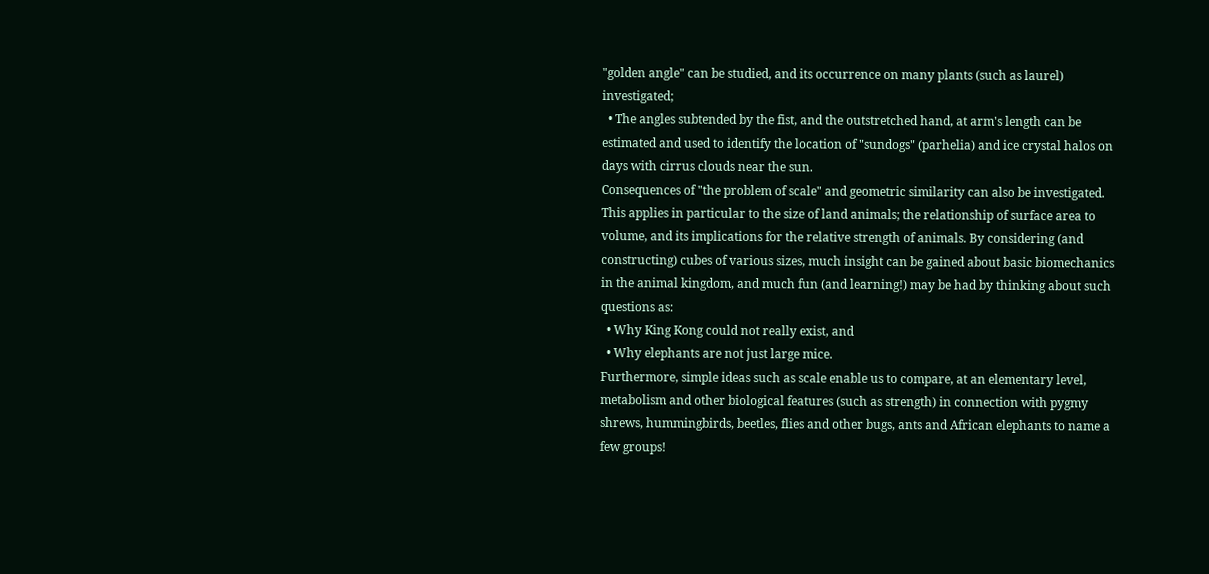"golden angle" can be studied, and its occurrence on many plants (such as laurel) investigated;
  • The angles subtended by the fist, and the outstretched hand, at arm's length can be estimated and used to identify the location of "sundogs" (parhelia) and ice crystal halos on days with cirrus clouds near the sun.
Consequences of "the problem of scale" and geometric similarity can also be investigated. This applies in particular to the size of land animals; the relationship of surface area to volume, and its implications for the relative strength of animals. By considering (and constructing) cubes of various sizes, much insight can be gained about basic biomechanics in the animal kingdom, and much fun (and learning!) may be had by thinking about such questions as:
  • Why King Kong could not really exist, and
  • Why elephants are not just large mice.
Furthermore, simple ideas such as scale enable us to compare, at an elementary level, metabolism and other biological features (such as strength) in connection with pygmy shrews, hummingbirds, beetles, flies and other bugs, ants and African elephants to name a few groups!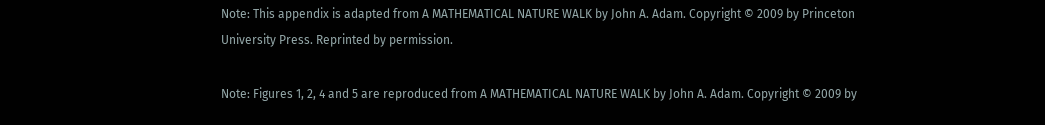Note: This appendix is adapted from A MATHEMATICAL NATURE WALK by John A. Adam. Copyright © 2009 by Princeton University Press. Reprinted by permission.

Note: Figures 1, 2, 4 and 5 are reproduced from A MATHEMATICAL NATURE WALK by John A. Adam. Copyright © 2009 by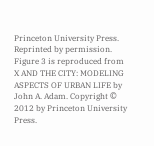Princeton University Press. Reprinted by permission. Figure 3 is reproduced from X AND THE CITY: MODELING ASPECTS OF URBAN LIFE by John A. Adam. Copyright © 2012 by Princeton University Press.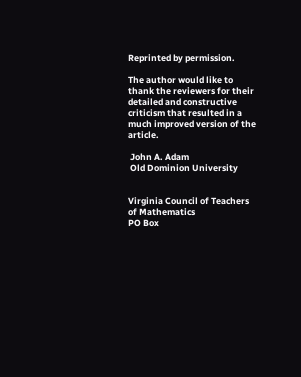Reprinted by permission.

The author would like to thank the reviewers for their detailed and constructive criticism that resulted in a much improved version of the article.

 John A. Adam
 Old Dominion University


Virginia Council of Teachers of Mathematics
PO Box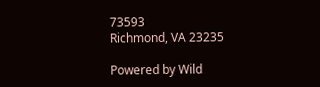73593
Richmond, VA 23235

Powered by Wild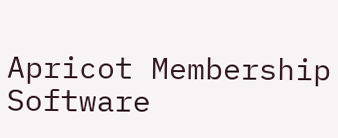Apricot Membership Software